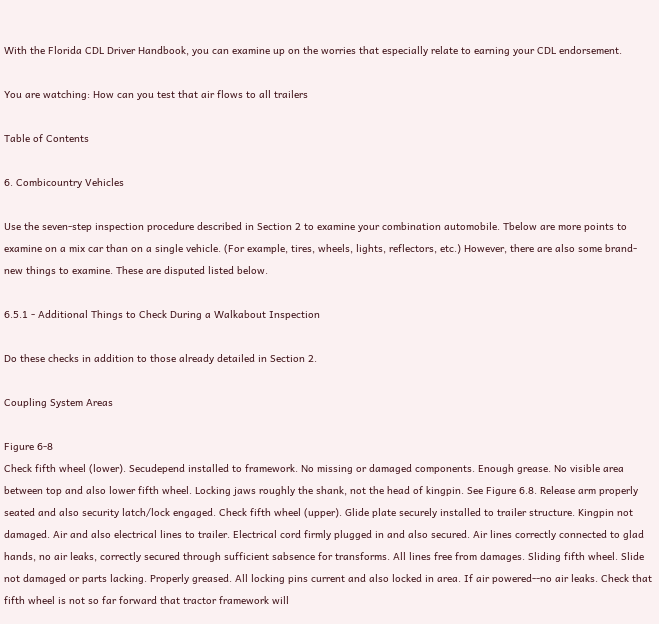With the Florida CDL Driver Handbook, you can examine up on the worries that especially relate to earning your CDL endorsement.

You are watching: How can you test that air flows to all trailers

Table of Contents

6. Combicountry Vehicles

Use the seven-step inspection procedure described in Section 2 to examine your combination automobile. Tbelow are more points to examine on a mix car than on a single vehicle. (For example, tires, wheels, lights, reflectors, etc.) However, there are also some brand-new things to examine. These are disputed listed below.

6.5.1 - Additional Things to Check During a Walkabout Inspection

Do these checks in addition to those already detailed in Section 2.

Coupling System Areas

Figure 6-8
Check fifth wheel (lower). Secudepend installed to framework. No missing or damaged components. Enough grease. No visible area between top and also lower fifth wheel. Locking jaws roughly the shank, not the head of kingpin. See Figure 6.8. Release arm properly seated and also security latch/lock engaged. Check fifth wheel (upper). Glide plate securely installed to trailer structure. Kingpin not damaged. Air and also electrical lines to trailer. Electrical cord firmly plugged in and also secured. Air lines correctly connected to glad hands, no air leaks, correctly secured through sufficient sabsence for transforms. All lines free from damages. Sliding fifth wheel. Slide not damaged or parts lacking. Properly greased. All locking pins current and also locked in area. If air powered--no air leaks. Check that fifth wheel is not so far forward that tractor framework will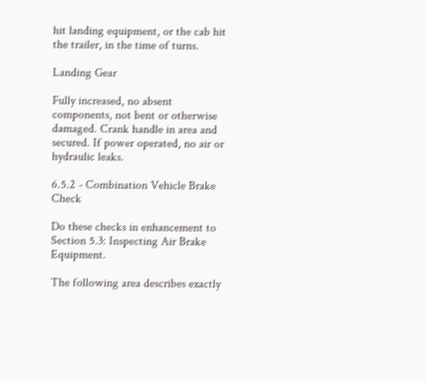hit landing equipment, or the cab hit the trailer, in the time of turns.

Landing Gear

Fully increased, no absent components, not bent or otherwise damaged. Crank handle in area and secured. If power operated, no air or hydraulic leaks.

6.5.2 - Combination Vehicle Brake Check

Do these checks in enhancement to Section 5.3: Inspecting Air Brake Equipment.

The following area describes exactly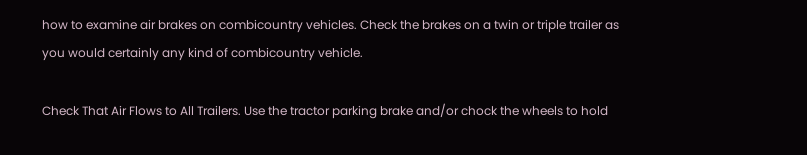how to examine air brakes on combicountry vehicles. Check the brakes on a twin or triple trailer as you would certainly any kind of combicountry vehicle.

Check That Air Flows to All Trailers. Use the tractor parking brake and/or chock the wheels to hold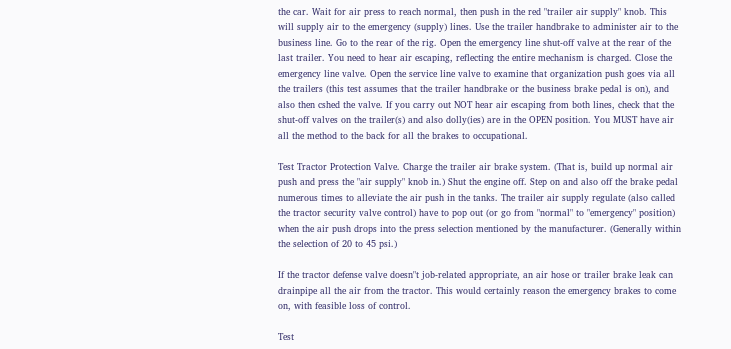the car. Wait for air press to reach normal, then push in the red "trailer air supply" knob. This will supply air to the emergency (supply) lines. Use the trailer handbrake to administer air to the business line. Go to the rear of the rig. Open the emergency line shut-off valve at the rear of the last trailer. You need to hear air escaping, reflecting the entire mechanism is charged. Close the emergency line valve. Open the service line valve to examine that organization push goes via all the trailers (this test assumes that the trailer handbrake or the business brake pedal is on), and also then cshed the valve. If you carry out NOT hear air escaping from both lines, check that the shut-off valves on the trailer(s) and also dolly(ies) are in the OPEN position. You MUST have air all the method to the back for all the brakes to occupational.

Test Tractor Protection Valve. Charge the trailer air brake system. (That is, build up normal air push and press the "air supply" knob in.) Shut the engine off. Step on and also off the brake pedal numerous times to alleviate the air push in the tanks. The trailer air supply regulate (also called the tractor security valve control) have to pop out (or go from "normal" to "emergency" position) when the air push drops into the press selection mentioned by the manufacturer. (Generally within the selection of 20 to 45 psi.)

If the tractor defense valve doesn"t job-related appropriate, an air hose or trailer brake leak can drainpipe all the air from the tractor. This would certainly reason the emergency brakes to come on, with feasible loss of control.

Test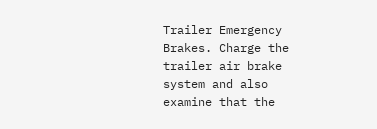Trailer Emergency Brakes. Charge the trailer air brake system and also examine that the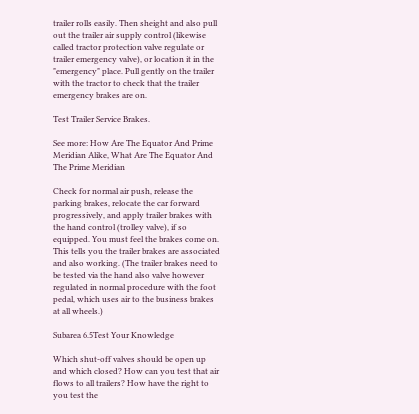trailer rolls easily. Then sheight and also pull out the trailer air supply control (likewise called tractor protection valve regulate or trailer emergency valve), or location it in the "emergency" place. Pull gently on the trailer with the tractor to check that the trailer emergency brakes are on.

Test Trailer Service Brakes.

See more: How Are The Equator And Prime Meridian Alike, What Are The Equator And The Prime Meridian

Check for normal air push, release the parking brakes, relocate the car forward progressively, and apply trailer brakes with the hand control (trolley valve), if so equipped. You must feel the brakes come on. This tells you the trailer brakes are associated and also working. (The trailer brakes need to be tested via the hand also valve however regulated in normal procedure with the foot pedal, which uses air to the business brakes at all wheels.)

Subarea 6.5Test Your Knowledge

Which shut-off valves should be open up and which closed? How can you test that air flows to all trailers? How have the right to you test the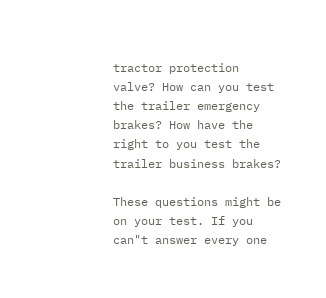tractor protection valve? How can you test the trailer emergency brakes? How have the right to you test the trailer business brakes?

These questions might be on your test. If you can"t answer every one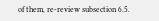of them, re-review subsection 6.5.